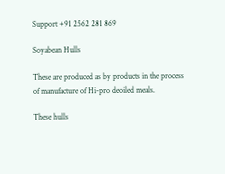Support +91 2562 281 869

Soyabean Hulls

These are produced as by products in the process of manufacture of Hi-pro deoiled meals.

These hulls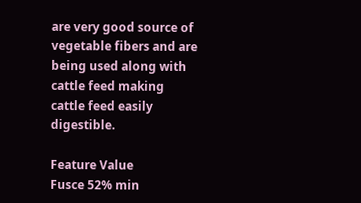are very good source of vegetable fibers and are being used along with cattle feed making cattle feed easily digestible.

Feature Value
Fusce 52% min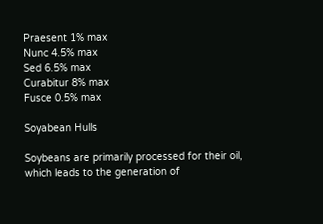Praesent 1% max
Nunc 4.5% max
Sed 6.5% max
Curabitur 8% max
Fusce 0.5% max

Soyabean Hulls

Soybeans are primarily processed for their oil, which leads to the generation of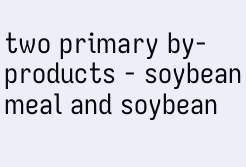two primary by-products - soybean meal and soybean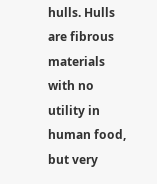hulls. Hulls are fibrous materials with no utility in human food, but very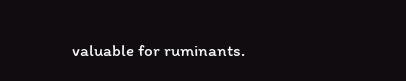valuable for ruminants.